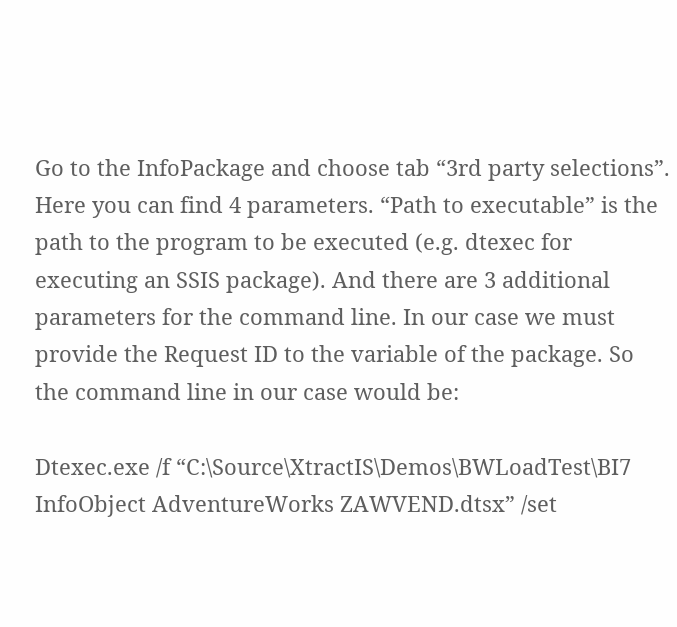Go to the InfoPackage and choose tab “3rd party selections”. Here you can find 4 parameters. “Path to executable” is the path to the program to be executed (e.g. dtexec for executing an SSIS package). And there are 3 additional parameters for the command line. In our case we must provide the Request ID to the variable of the package. So the command line in our case would be:

Dtexec.exe /f “C:\Source\XtractIS\Demos\BWLoadTest\BI7 InfoObject AdventureWorks ZAWVEND.dtsx” /set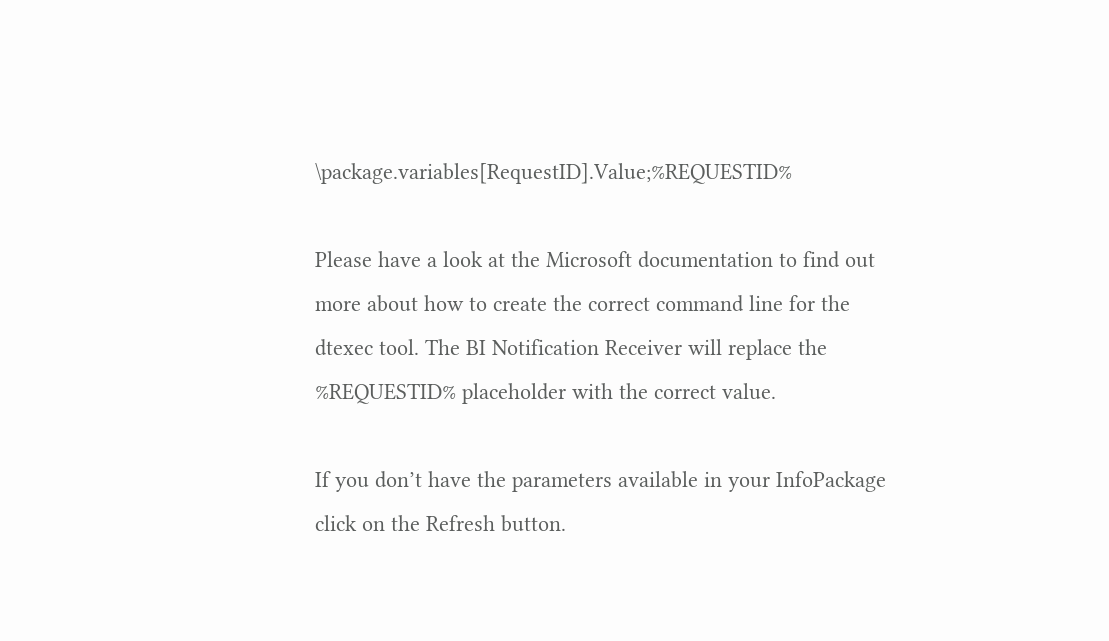\package.variables[RequestID].Value;%REQUESTID%

Please have a look at the Microsoft documentation to find out more about how to create the correct command line for the dtexec tool. The BI Notification Receiver will replace the %REQUESTID% placeholder with the correct value.

If you don’t have the parameters available in your InfoPackage click on the Refresh button.